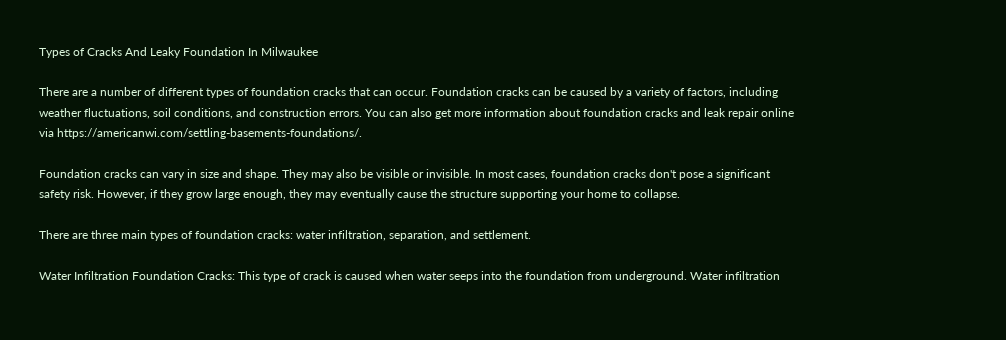Types of Cracks And Leaky Foundation In Milwaukee

There are a number of different types of foundation cracks that can occur. Foundation cracks can be caused by a variety of factors, including weather fluctuations, soil conditions, and construction errors. You can also get more information about foundation cracks and leak repair online via https://americanwi.com/settling-basements-foundations/.

Foundation cracks can vary in size and shape. They may also be visible or invisible. In most cases, foundation cracks don't pose a significant safety risk. However, if they grow large enough, they may eventually cause the structure supporting your home to collapse.

There are three main types of foundation cracks: water infiltration, separation, and settlement.

Water Infiltration Foundation Cracks: This type of crack is caused when water seeps into the foundation from underground. Water infiltration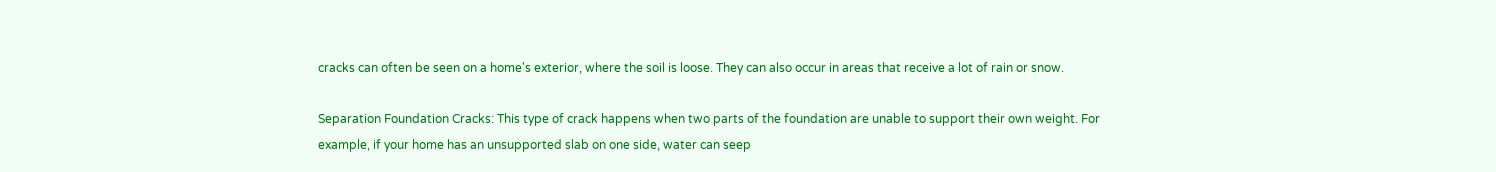cracks can often be seen on a home's exterior, where the soil is loose. They can also occur in areas that receive a lot of rain or snow.

Separation Foundation Cracks: This type of crack happens when two parts of the foundation are unable to support their own weight. For example, if your home has an unsupported slab on one side, water can seep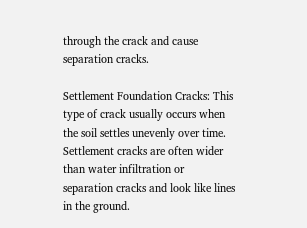through the crack and cause separation cracks.

Settlement Foundation Cracks: This type of crack usually occurs when the soil settles unevenly over time. Settlement cracks are often wider than water infiltration or separation cracks and look like lines in the ground.